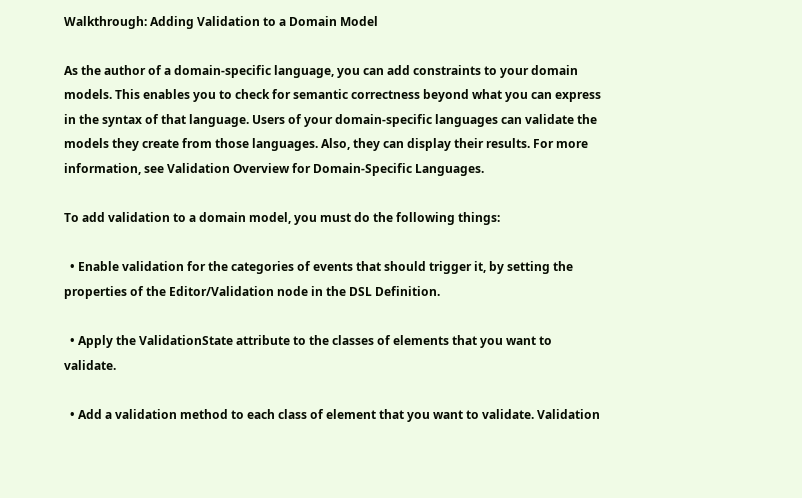Walkthrough: Adding Validation to a Domain Model

As the author of a domain-specific language, you can add constraints to your domain models. This enables you to check for semantic correctness beyond what you can express in the syntax of that language. Users of your domain-specific languages can validate the models they create from those languages. Also, they can display their results. For more information, see Validation Overview for Domain-Specific Languages.

To add validation to a domain model, you must do the following things:

  • Enable validation for the categories of events that should trigger it, by setting the properties of the Editor/Validation node in the DSL Definition.

  • Apply the ValidationState attribute to the classes of elements that you want to validate.

  • Add a validation method to each class of element that you want to validate. Validation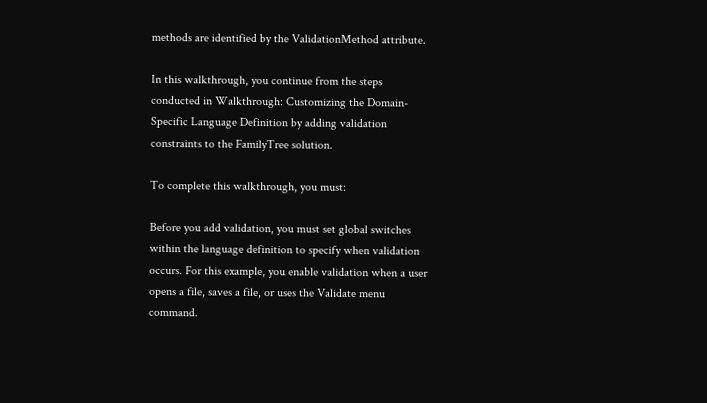methods are identified by the ValidationMethod attribute.

In this walkthrough, you continue from the steps conducted in Walkthrough: Customizing the Domain-Specific Language Definition by adding validation constraints to the FamilyTree solution.

To complete this walkthrough, you must:

Before you add validation, you must set global switches within the language definition to specify when validation occurs. For this example, you enable validation when a user opens a file, saves a file, or uses the Validate menu command.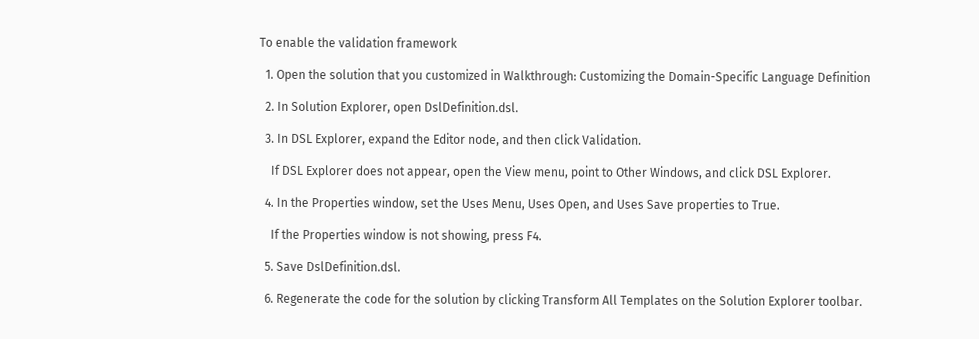To enable the validation framework

  1. Open the solution that you customized in Walkthrough: Customizing the Domain-Specific Language Definition

  2. In Solution Explorer, open DslDefinition.dsl.

  3. In DSL Explorer, expand the Editor node, and then click Validation.

    If DSL Explorer does not appear, open the View menu, point to Other Windows, and click DSL Explorer.

  4. In the Properties window, set the Uses Menu, Uses Open, and Uses Save properties to True.

    If the Properties window is not showing, press F4.

  5. Save DslDefinition.dsl.

  6. Regenerate the code for the solution by clicking Transform All Templates on the Solution Explorer toolbar.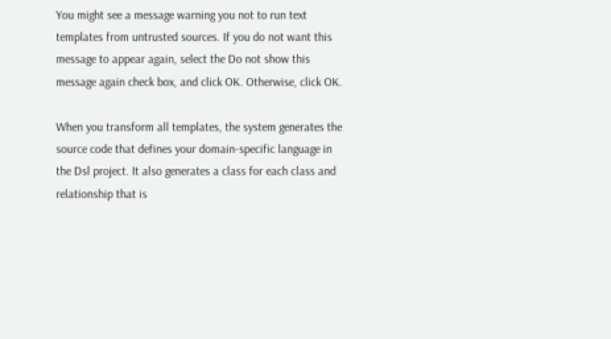You might see a message warning you not to run text templates from untrusted sources. If you do not want this message to appear again, select the Do not show this message again check box, and click OK. Otherwise, click OK.

When you transform all templates, the system generates the source code that defines your domain-specific language in the Dsl project. It also generates a class for each class and relationship that is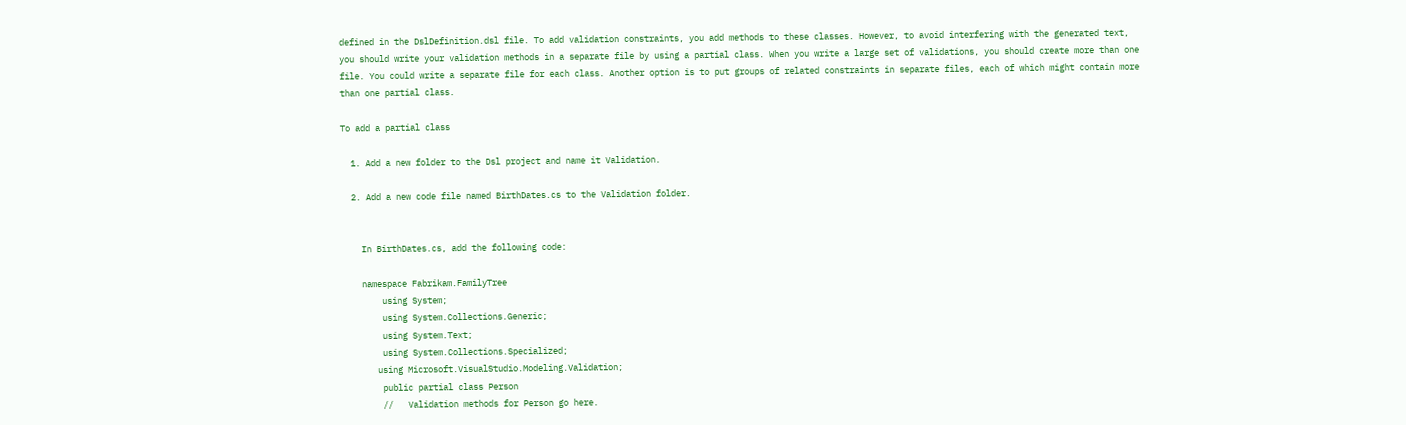defined in the DslDefinition.dsl file. To add validation constraints, you add methods to these classes. However, to avoid interfering with the generated text, you should write your validation methods in a separate file by using a partial class. When you write a large set of validations, you should create more than one file. You could write a separate file for each class. Another option is to put groups of related constraints in separate files, each of which might contain more than one partial class.

To add a partial class

  1. Add a new folder to the Dsl project and name it Validation.

  2. Add a new code file named BirthDates.cs to the Validation folder.


    In BirthDates.cs, add the following code:

    namespace Fabrikam.FamilyTree
        using System;
        using System.Collections.Generic;
        using System.Text;
        using System.Collections.Specialized;
       using Microsoft.VisualStudio.Modeling.Validation;
        public partial class Person
        //   Validation methods for Person go here.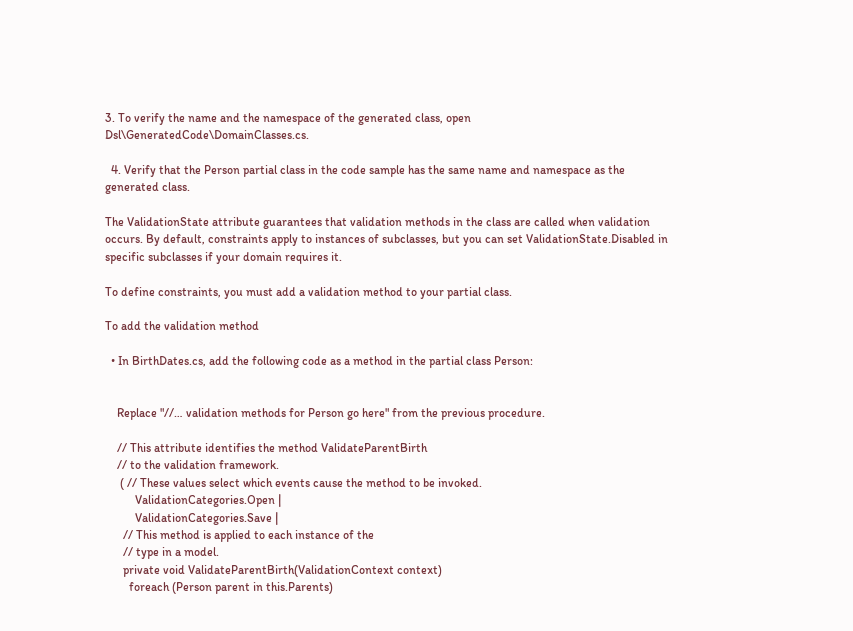3. To verify the name and the namespace of the generated class, open Dsl\GeneratedCode\DomainClasses.cs.

  4. Verify that the Person partial class in the code sample has the same name and namespace as the generated class.

The ValidationState attribute guarantees that validation methods in the class are called when validation occurs. By default, constraints apply to instances of subclasses, but you can set ValidationState.Disabled in specific subclasses if your domain requires it.

To define constraints, you must add a validation method to your partial class.

To add the validation method

  • In BirthDates.cs, add the following code as a method in the partial class Person:


    Replace "//… validation methods for Person go here" from the previous procedure.

    // This attribute identifies the method ValidateParentBirth
    // to the validation framework.
     ( // These values select which events cause the method to be invoked.
          ValidationCategories.Open |
          ValidationCategories.Save |
      // This method is applied to each instance of the
      // type in a model.
      private void ValidateParentBirth(ValidationContext context)
        foreach (Person parent in this.Parents)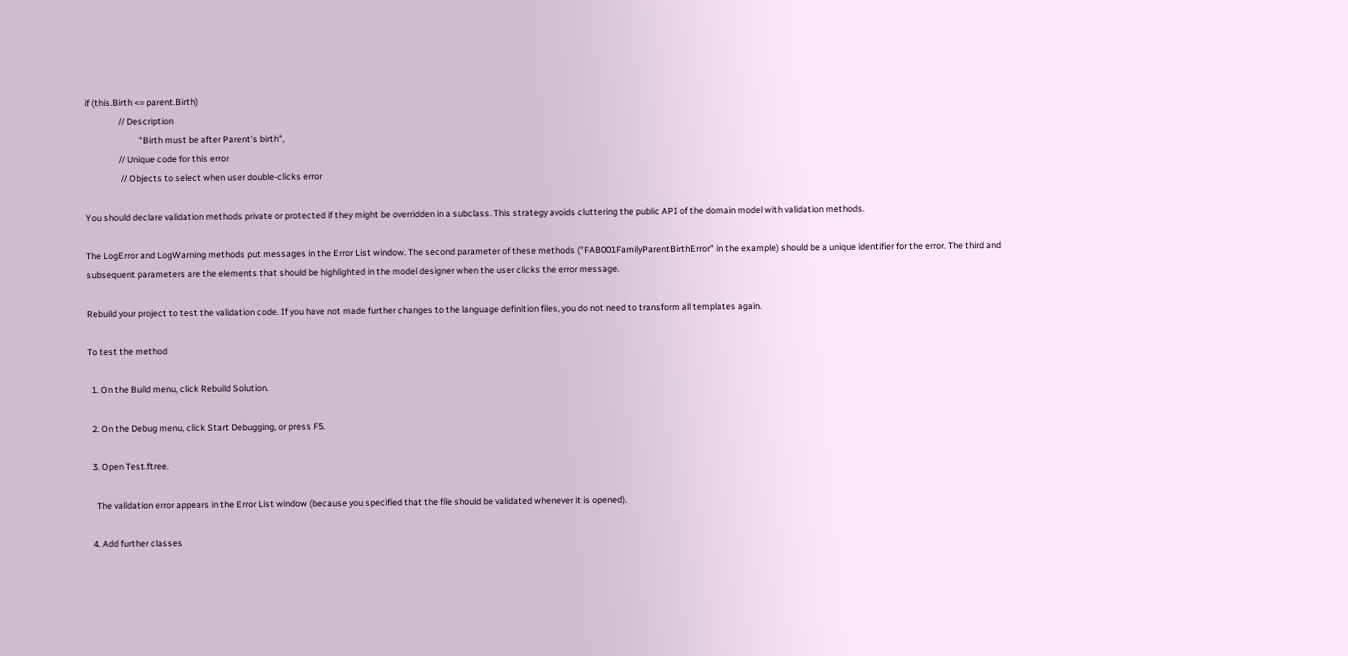if (this.Birth <= parent.Birth)
                 // Description
                           "Birth must be after Parent's birth",
                 // Unique code for this error
                  // Objects to select when user double-clicks error

You should declare validation methods private or protected if they might be overridden in a subclass. This strategy avoids cluttering the public API of the domain model with validation methods.

The LogError and LogWarning methods put messages in the Error List window. The second parameter of these methods ("FAB001FamilyParentBirthError" in the example) should be a unique identifier for the error. The third and subsequent parameters are the elements that should be highlighted in the model designer when the user clicks the error message.

Rebuild your project to test the validation code. If you have not made further changes to the language definition files, you do not need to transform all templates again.

To test the method

  1. On the Build menu, click Rebuild Solution.

  2. On the Debug menu, click Start Debugging, or press F5.

  3. Open Test.ftree.

    The validation error appears in the Error List window (because you specified that the file should be validated whenever it is opened).

  4. Add further classes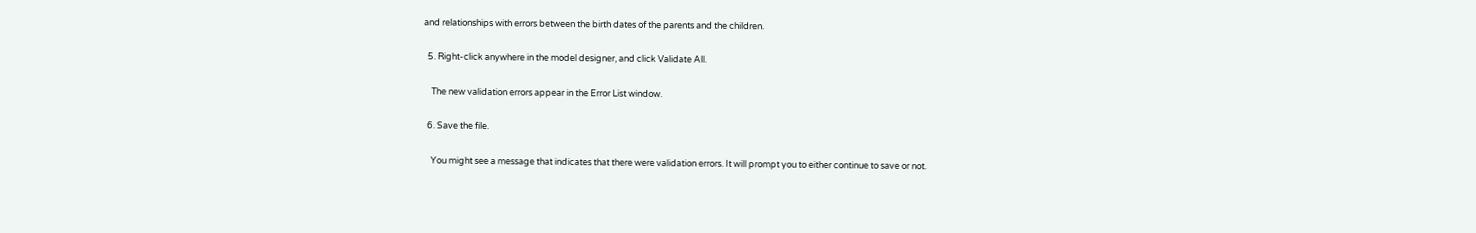and relationships with errors between the birth dates of the parents and the children.

  5. Right-click anywhere in the model designer, and click Validate All.

    The new validation errors appear in the Error List window.

  6. Save the file.

    You might see a message that indicates that there were validation errors. It will prompt you to either continue to save or not.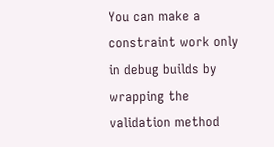You can make a constraint work only in debug builds by wrapping the validation method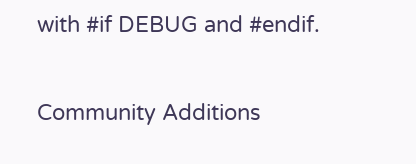with #if DEBUG and #endif.

Community Additions